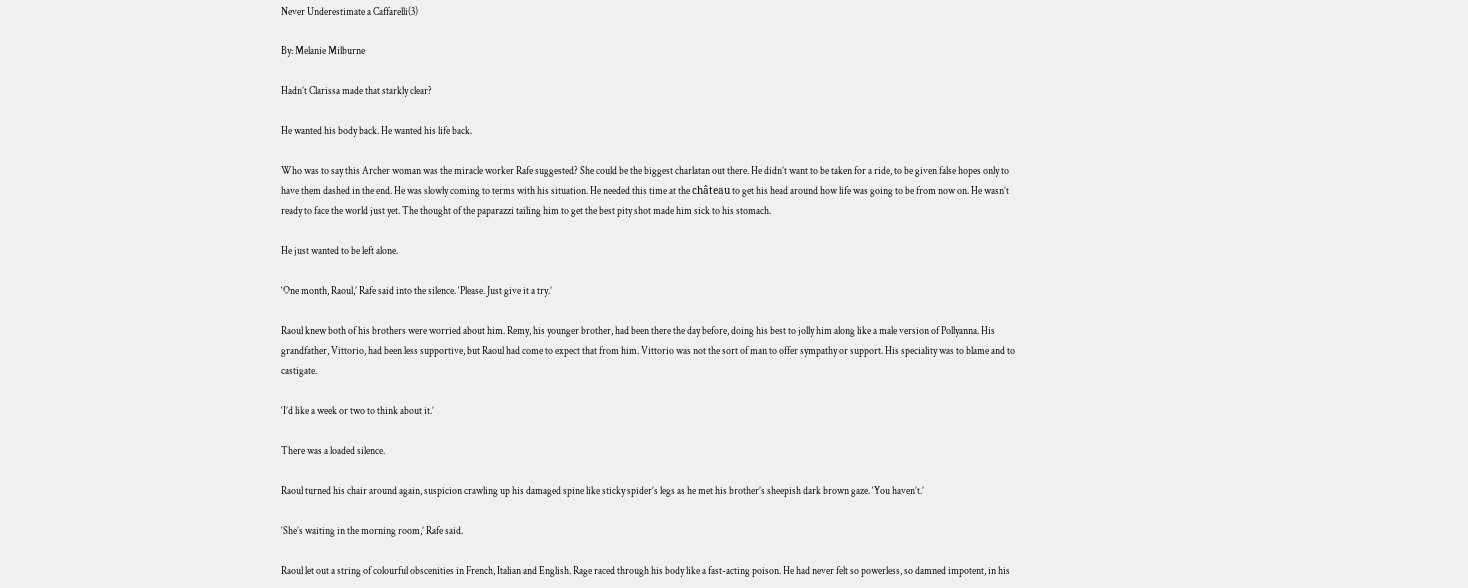Never Underestimate a Caffarelli(3)

By: Melanie Milburne

Hadn’t Clarissa made that starkly clear?

He wanted his body back. He wanted his life back.

Who was to say this Archer woman was the miracle worker Rafe suggested? She could be the biggest charlatan out there. He didn’t want to be taken for a ride, to be given false hopes only to have them dashed in the end. He was slowly coming to terms with his situation. He needed this time at the château to get his head around how life was going to be from now on. He wasn’t ready to face the world just yet. The thought of the paparazzi tailing him to get the best pity shot made him sick to his stomach.

He just wanted to be left alone.

‘One month, Raoul,’ Rafe said into the silence. ‘Please. Just give it a try.’

Raoul knew both of his brothers were worried about him. Remy, his younger brother, had been there the day before, doing his best to jolly him along like a male version of Pollyanna. His grandfather, Vittorio, had been less supportive, but Raoul had come to expect that from him. Vittorio was not the sort of man to offer sympathy or support. His speciality was to blame and to castigate.

‘I’d like a week or two to think about it.’

There was a loaded silence.

Raoul turned his chair around again, suspicion crawling up his damaged spine like sticky spider’s legs as he met his brother’s sheepish dark brown gaze. ‘You haven’t.’

‘She’s waiting in the morning room,’ Rafe said.

Raoul let out a string of colourful obscenities in French, Italian and English. Rage raced through his body like a fast-acting poison. He had never felt so powerless, so damned impotent, in his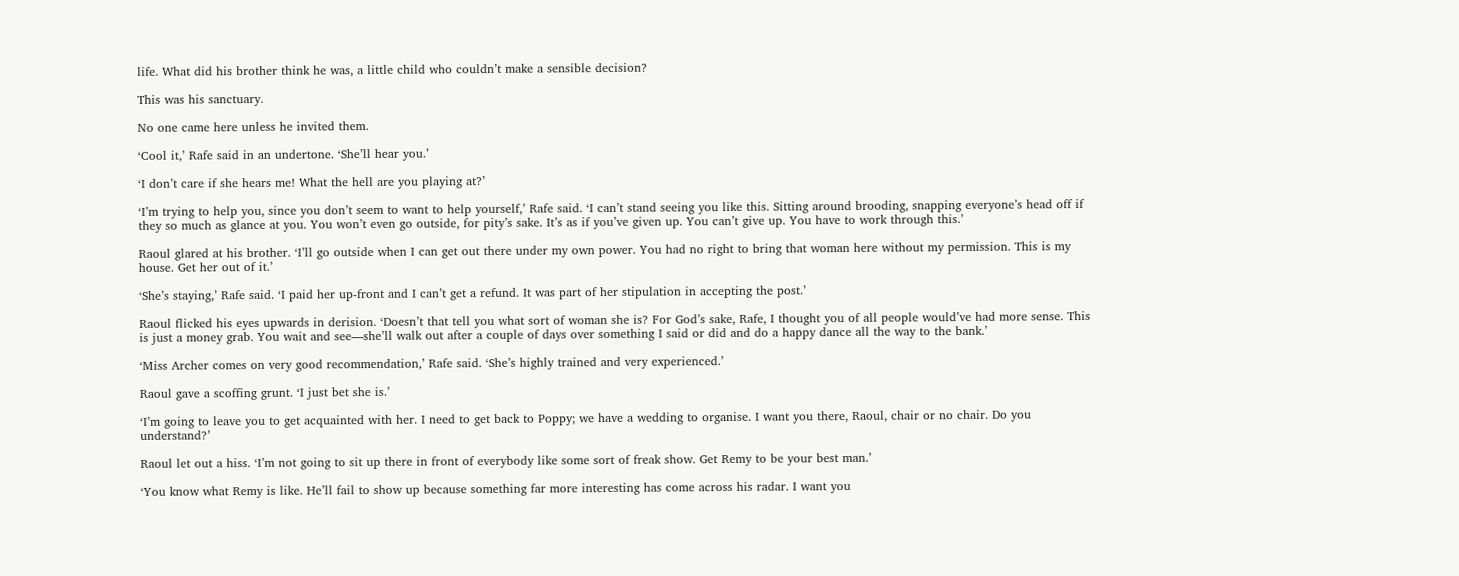life. What did his brother think he was, a little child who couldn’t make a sensible decision?

This was his sanctuary.

No one came here unless he invited them.

‘Cool it,’ Rafe said in an undertone. ‘She’ll hear you.’

‘I don’t care if she hears me! What the hell are you playing at?’

‘I’m trying to help you, since you don’t seem to want to help yourself,’ Rafe said. ‘I can’t stand seeing you like this. Sitting around brooding, snapping everyone’s head off if they so much as glance at you. You won’t even go outside, for pity’s sake. It’s as if you’ve given up. You can’t give up. You have to work through this.’

Raoul glared at his brother. ‘I’ll go outside when I can get out there under my own power. You had no right to bring that woman here without my permission. This is my house. Get her out of it.’

‘She’s staying,’ Rafe said. ‘I paid her up-front and I can’t get a refund. It was part of her stipulation in accepting the post.’

Raoul flicked his eyes upwards in derision. ‘Doesn’t that tell you what sort of woman she is? For God’s sake, Rafe, I thought you of all people would’ve had more sense. This is just a money grab. You wait and see—she’ll walk out after a couple of days over something I said or did and do a happy dance all the way to the bank.’

‘Miss Archer comes on very good recommendation,’ Rafe said. ‘She’s highly trained and very experienced.’

Raoul gave a scoffing grunt. ‘I just bet she is.’

‘I’m going to leave you to get acquainted with her. I need to get back to Poppy; we have a wedding to organise. I want you there, Raoul, chair or no chair. Do you understand?’

Raoul let out a hiss. ‘I’m not going to sit up there in front of everybody like some sort of freak show. Get Remy to be your best man.’

‘You know what Remy is like. He’ll fail to show up because something far more interesting has come across his radar. I want you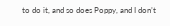to do it, and so does Poppy, and I don’t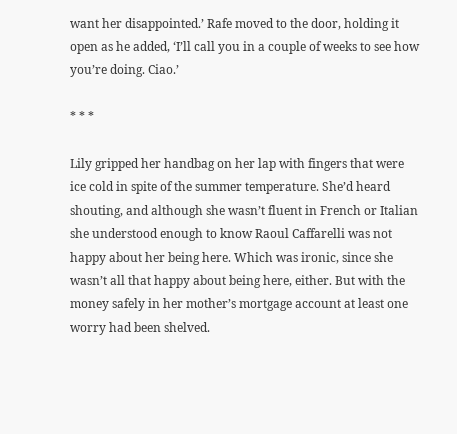want her disappointed.’ Rafe moved to the door, holding it open as he added, ‘I’ll call you in a couple of weeks to see how you’re doing. Ciao.’

* * *

Lily gripped her handbag on her lap with fingers that were ice cold in spite of the summer temperature. She’d heard shouting, and although she wasn’t fluent in French or Italian she understood enough to know Raoul Caffarelli was not happy about her being here. Which was ironic, since she wasn’t all that happy about being here, either. But with the money safely in her mother’s mortgage account at least one worry had been shelved.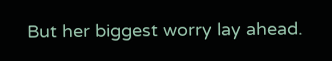But her biggest worry lay ahead.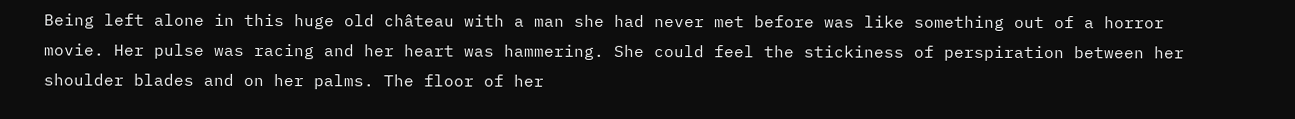Being left alone in this huge old château with a man she had never met before was like something out of a horror movie. Her pulse was racing and her heart was hammering. She could feel the stickiness of perspiration between her shoulder blades and on her palms. The floor of her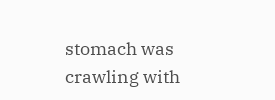stomach was crawling with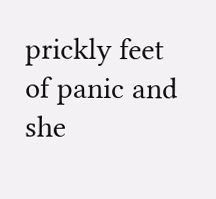prickly feet of panic and she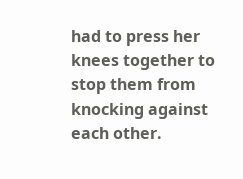had to press her knees together to stop them from knocking against each other.